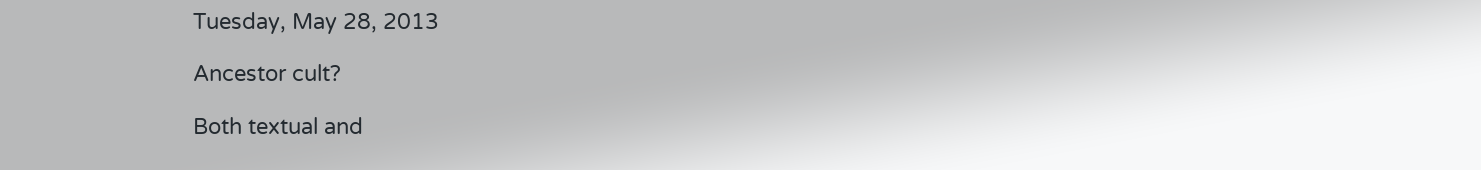Tuesday, May 28, 2013

Ancestor cult?

Both textual and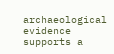archaeological evidence supports a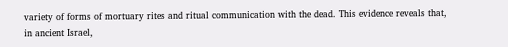variety of forms of mortuary rites and ritual communication with the dead. This evidence reveals that, in ancient Israel,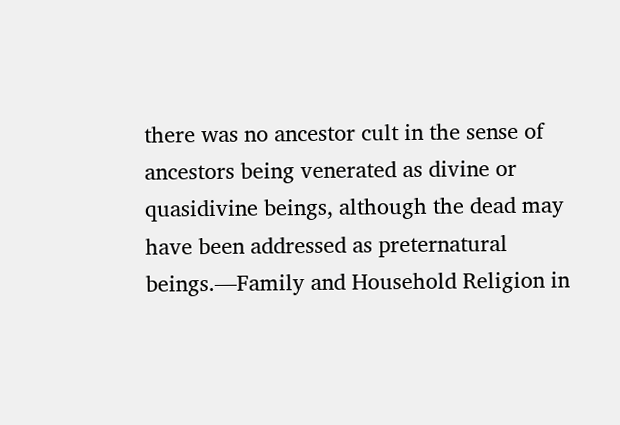there was no ancestor cult in the sense of ancestors being venerated as divine or quasidivine beings, although the dead may have been addressed as preternatural beings.—Family and Household Religion in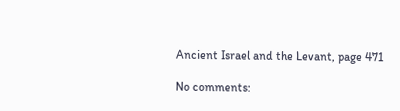Ancient Israel and the Levant, page 471

No comments: